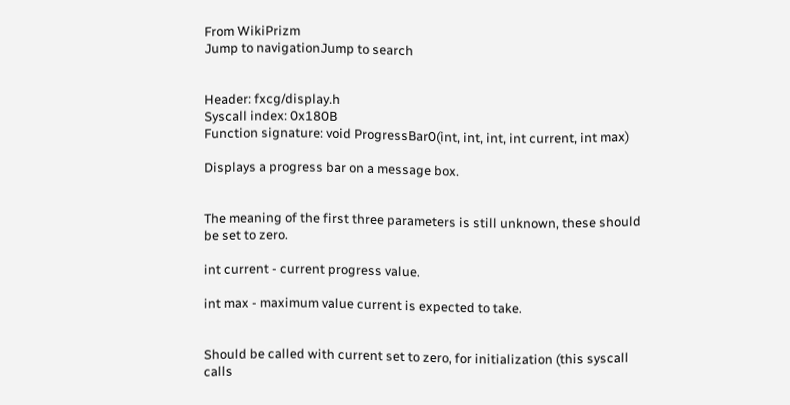From WikiPrizm
Jump to navigationJump to search


Header: fxcg/display.h
Syscall index: 0x180B
Function signature: void ProgressBar0(int, int, int, int current, int max)

Displays a progress bar on a message box.


The meaning of the first three parameters is still unknown, these should be set to zero.

int current - current progress value.

int max - maximum value current is expected to take.


Should be called with current set to zero, for initialization (this syscall calls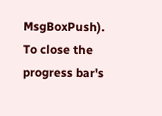MsgBoxPush). To close the progress bar's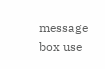message box use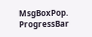MsgBoxPop. ProgressBar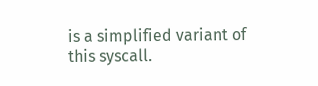is a simplified variant of this syscall.